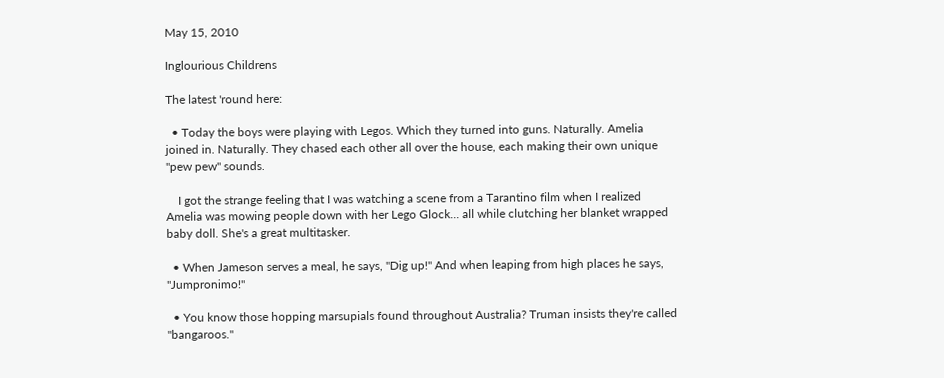May 15, 2010

Inglourious Childrens

The latest 'round here:

  • Today the boys were playing with Legos. Which they turned into guns. Naturally. Amelia joined in. Naturally. They chased each other all over the house, each making their own unique "pew pew" sounds.

    I got the strange feeling that I was watching a scene from a Tarantino film when I realized Amelia was mowing people down with her Lego Glock... all while clutching her blanket wrapped baby doll. She's a great multitasker.

  • When Jameson serves a meal, he says, "Dig up!" And when leaping from high places he says, "Jumpronimo!"

  • You know those hopping marsupials found throughout Australia? Truman insists they're called "bangaroos."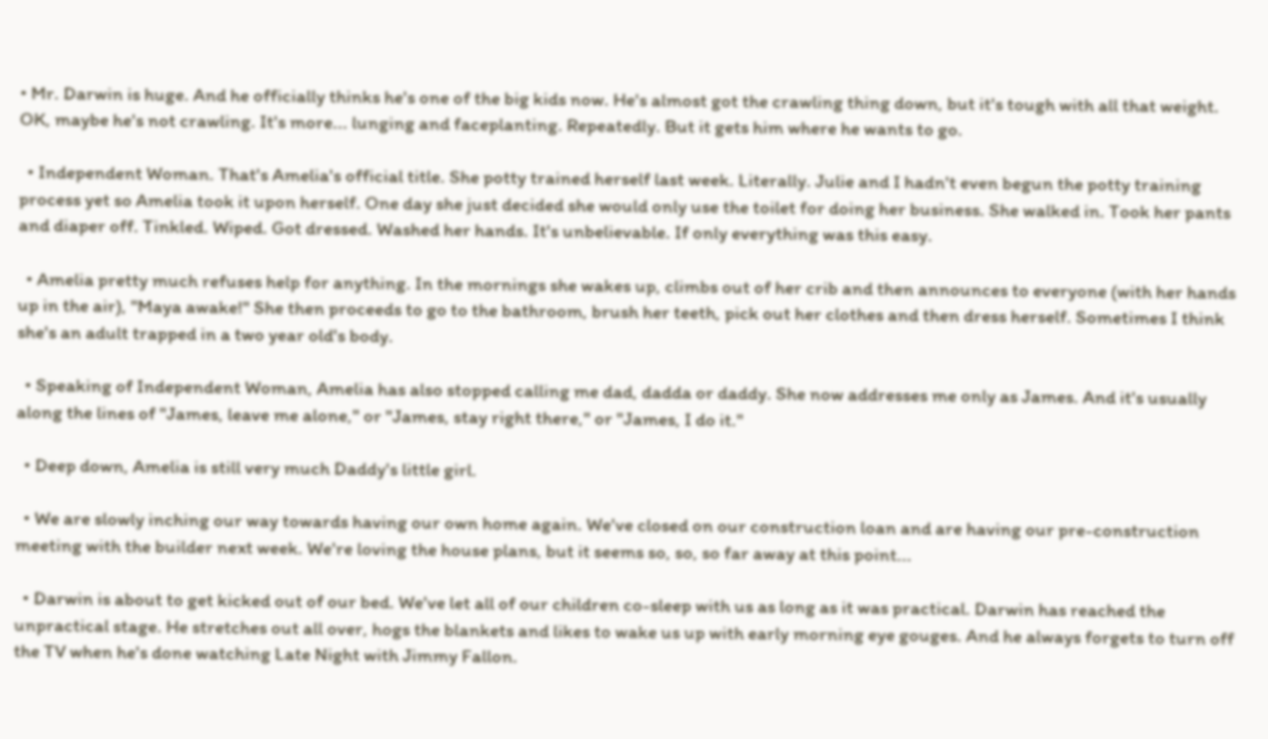• Mr. Darwin is huge. And he officially thinks he's one of the big kids now. He's almost got the crawling thing down, but it's tough with all that weight. OK, maybe he's not crawling. It's more... lunging and faceplanting. Repeatedly. But it gets him where he wants to go.

  • Independent Woman. That's Amelia's official title. She potty trained herself last week. Literally. Julie and I hadn't even begun the potty training process yet so Amelia took it upon herself. One day she just decided she would only use the toilet for doing her business. She walked in. Took her pants and diaper off. Tinkled. Wiped. Got dressed. Washed her hands. It's unbelievable. If only everything was this easy.

  • Amelia pretty much refuses help for anything. In the mornings she wakes up, climbs out of her crib and then announces to everyone (with her hands up in the air), "Maya awake!" She then proceeds to go to the bathroom, brush her teeth, pick out her clothes and then dress herself. Sometimes I think she's an adult trapped in a two year old's body.

  • Speaking of Independent Woman, Amelia has also stopped calling me dad, dadda or daddy. She now addresses me only as James. And it's usually along the lines of "James, leave me alone," or "James, stay right there," or "James, I do it."

  • Deep down, Amelia is still very much Daddy's little girl.

  • We are slowly inching our way towards having our own home again. We've closed on our construction loan and are having our pre-construction meeting with the builder next week. We're loving the house plans, but it seems so, so, so far away at this point...

  • Darwin is about to get kicked out of our bed. We've let all of our children co-sleep with us as long as it was practical. Darwin has reached the unpractical stage. He stretches out all over, hogs the blankets and likes to wake us up with early morning eye gouges. And he always forgets to turn off the TV when he's done watching Late Night with Jimmy Fallon.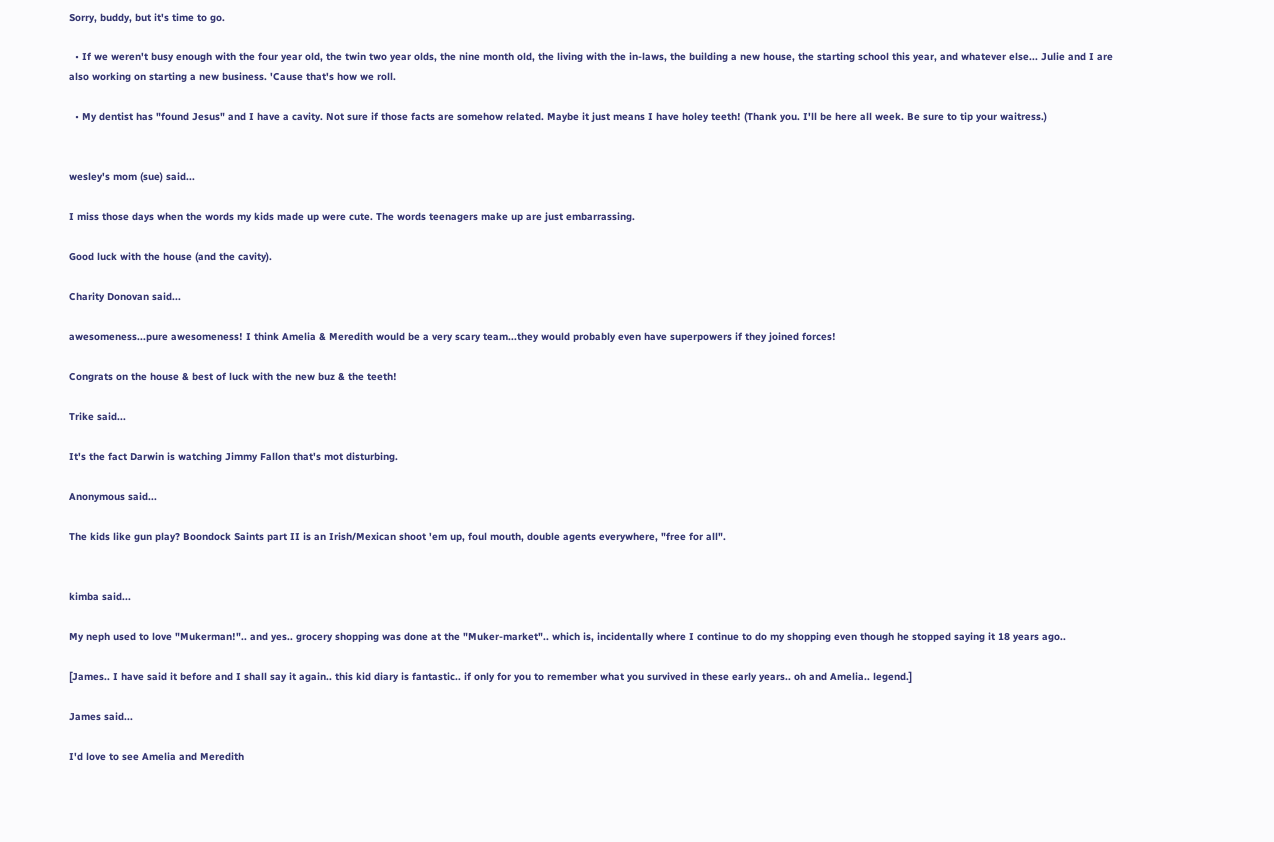Sorry, buddy, but it's time to go.

  • If we weren't busy enough with the four year old, the twin two year olds, the nine month old, the living with the in-laws, the building a new house, the starting school this year, and whatever else... Julie and I are also working on starting a new business. 'Cause that's how we roll.

  • My dentist has "found Jesus" and I have a cavity. Not sure if those facts are somehow related. Maybe it just means I have holey teeth! (Thank you. I'll be here all week. Be sure to tip your waitress.)


wesley's mom (sue) said...

I miss those days when the words my kids made up were cute. The words teenagers make up are just embarrassing.

Good luck with the house (and the cavity).

Charity Donovan said...

awesomeness...pure awesomeness! I think Amelia & Meredith would be a very scary team...they would probably even have superpowers if they joined forces!

Congrats on the house & best of luck with the new buz & the teeth!

Trike said...

It's the fact Darwin is watching Jimmy Fallon that's mot disturbing.

Anonymous said...

The kids like gun play? Boondock Saints part II is an Irish/Mexican shoot 'em up, foul mouth, double agents everywhere, "free for all".


kimba said...

My neph used to love "Mukerman!".. and yes.. grocery shopping was done at the "Muker-market".. which is, incidentally where I continue to do my shopping even though he stopped saying it 18 years ago..

[James.. I have said it before and I shall say it again.. this kid diary is fantastic.. if only for you to remember what you survived in these early years.. oh and Amelia.. legend.]

James said...

I'd love to see Amelia and Meredith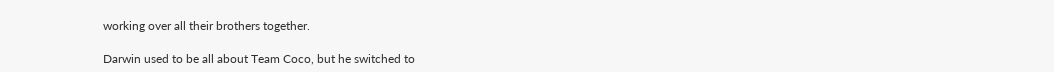working over all their brothers together.

Darwin used to be all about Team Coco, but he switched to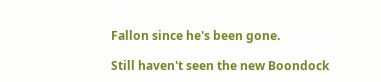Fallon since he's been gone.

Still haven't seen the new Boondock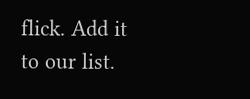flick. Add it to our list.